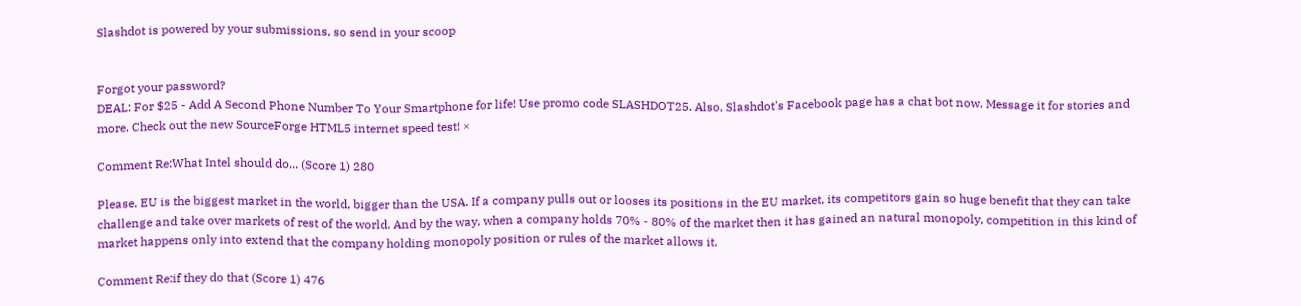Slashdot is powered by your submissions, so send in your scoop


Forgot your password?
DEAL: For $25 - Add A Second Phone Number To Your Smartphone for life! Use promo code SLASHDOT25. Also, Slashdot's Facebook page has a chat bot now. Message it for stories and more. Check out the new SourceForge HTML5 internet speed test! ×

Comment Re:What Intel should do... (Score 1) 280

Please. EU is the biggest market in the world, bigger than the USA. If a company pulls out or looses its positions in the EU market, its competitors gain so huge benefit that they can take challenge and take over markets of rest of the world. And by the way, when a company holds 70% - 80% of the market then it has gained an natural monopoly, competition in this kind of market happens only into extend that the company holding monopoly position or rules of the market allows it.

Comment Re:if they do that (Score 1) 476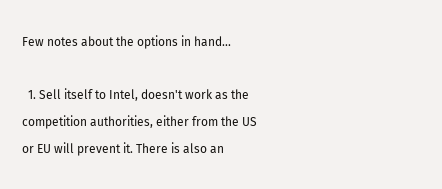Few notes about the options in hand...

  1. Sell itself to Intel, doesn't work as the competition authorities, either from the US or EU will prevent it. There is also an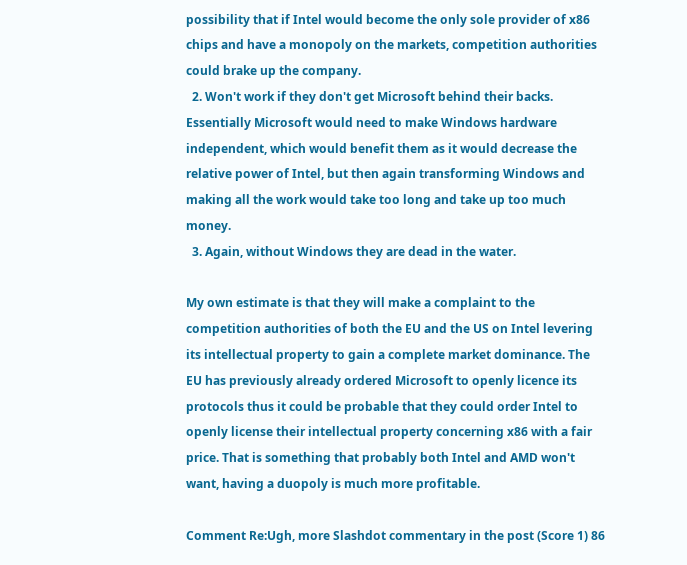possibility that if Intel would become the only sole provider of x86 chips and have a monopoly on the markets, competition authorities could brake up the company.
  2. Won't work if they don't get Microsoft behind their backs. Essentially Microsoft would need to make Windows hardware independent, which would benefit them as it would decrease the relative power of Intel, but then again transforming Windows and making all the work would take too long and take up too much money.
  3. Again, without Windows they are dead in the water.

My own estimate is that they will make a complaint to the competition authorities of both the EU and the US on Intel levering its intellectual property to gain a complete market dominance. The EU has previously already ordered Microsoft to openly licence its protocols thus it could be probable that they could order Intel to openly license their intellectual property concerning x86 with a fair price. That is something that probably both Intel and AMD won't want, having a duopoly is much more profitable.

Comment Re:Ugh, more Slashdot commentary in the post (Score 1) 86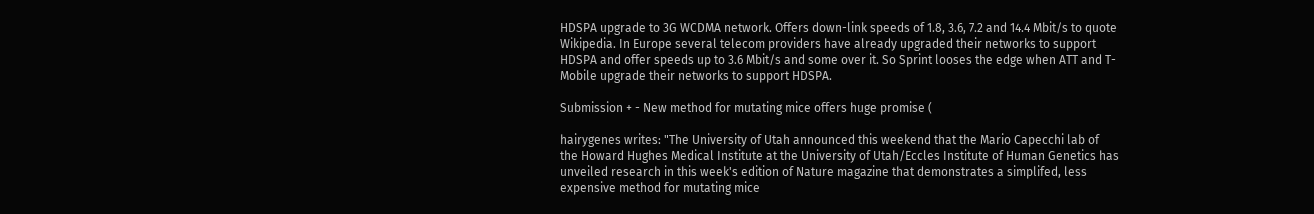HDSPA upgrade to 3G WCDMA network. Offers down-link speeds of 1.8, 3.6, 7.2 and 14.4 Mbit/s to quote Wikipedia. In Europe several telecom providers have already upgraded their networks to support HDSPA and offer speeds up to 3.6 Mbit/s and some over it. So Sprint looses the edge when ATT and T-Mobile upgrade their networks to support HDSPA.

Submission + - New method for mutating mice offers huge promise (

hairygenes writes: "The University of Utah announced this weekend that the Mario Capecchi lab of the Howard Hughes Medical Institute at the University of Utah/Eccles Institute of Human Genetics has unveiled research in this week's edition of Nature magazine that demonstrates a simplifed, less expensive method for mutating mice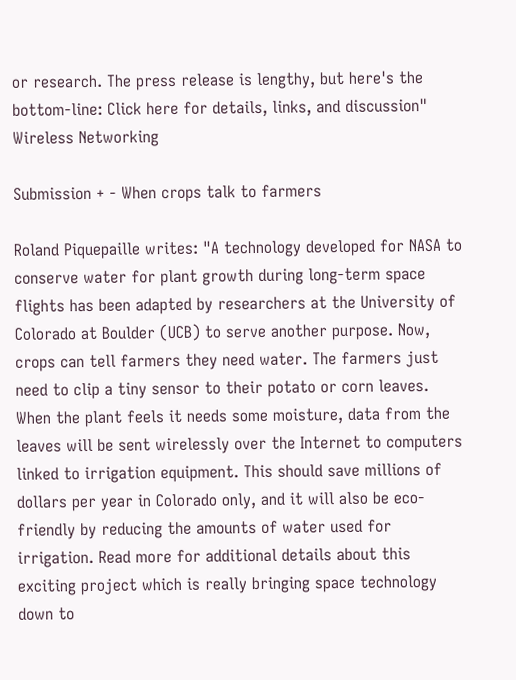or research. The press release is lengthy, but here's the bottom-line: Click here for details, links, and discussion"
Wireless Networking

Submission + - When crops talk to farmers

Roland Piquepaille writes: "A technology developed for NASA to conserve water for plant growth during long-term space flights has been adapted by researchers at the University of Colorado at Boulder (UCB) to serve another purpose. Now, crops can tell farmers they need water. The farmers just need to clip a tiny sensor to their potato or corn leaves. When the plant feels it needs some moisture, data from the leaves will be sent wirelessly over the Internet to computers linked to irrigation equipment. This should save millions of dollars per year in Colorado only, and it will also be eco-friendly by reducing the amounts of water used for irrigation. Read more for additional details about this exciting project which is really bringing space technology down to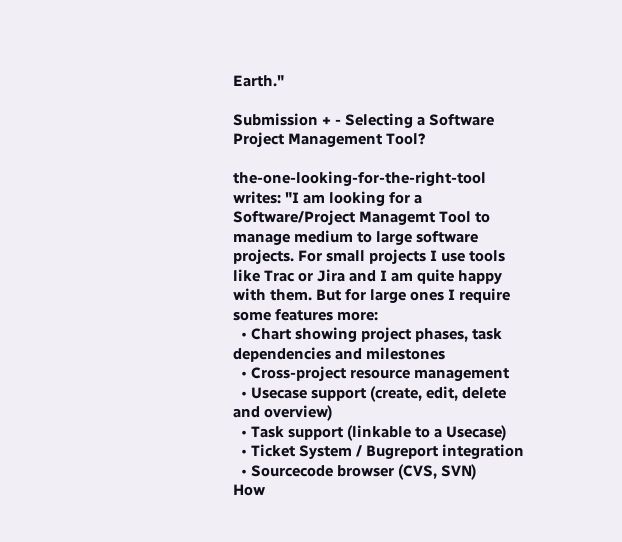Earth."

Submission + - Selecting a Software Project Management Tool?

the-one-looking-for-the-right-tool writes: "I am looking for a Software/Project Managemt Tool to manage medium to large software projects. For small projects I use tools like Trac or Jira and I am quite happy with them. But for large ones I require some features more:
  • Chart showing project phases, task dependencies and milestones
  • Cross-project resource management
  • Usecase support (create, edit, delete and overview)
  • Task support (linkable to a Usecase)
  • Ticket System / Bugreport integration
  • Sourcecode browser (CVS, SVN)
How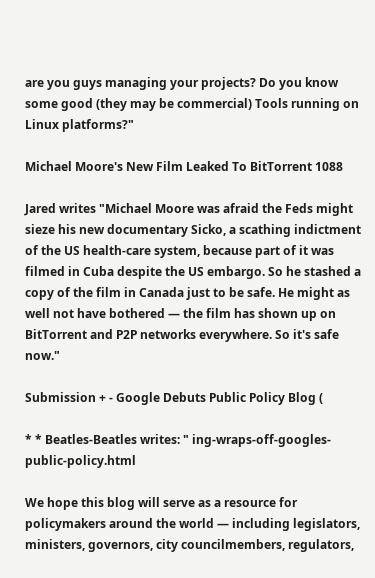are you guys managing your projects? Do you know some good (they may be commercial) Tools running on Linux platforms?"

Michael Moore's New Film Leaked To BitTorrent 1088

Jared writes "Michael Moore was afraid the Feds might sieze his new documentary Sicko, a scathing indictment of the US health-care system, because part of it was filmed in Cuba despite the US embargo. So he stashed a copy of the film in Canada just to be safe. He might as well not have bothered — the film has shown up on BitTorrent and P2P networks everywhere. So it's safe now."

Submission + - Google Debuts Public Policy Blog (

* * Beatles-Beatles writes: " ing-wraps-off-googles-public-policy.html

We hope this blog will serve as a resource for policymakers around the world — including legislators, ministers, governors, city councilmembers, regulators,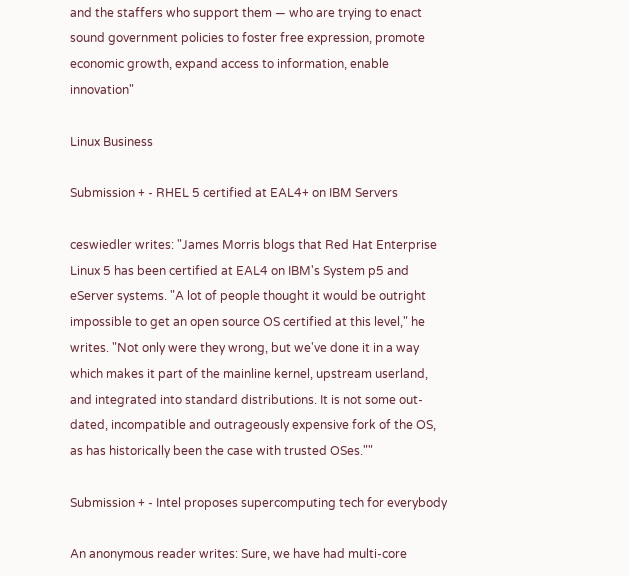and the staffers who support them — who are trying to enact sound government policies to foster free expression, promote economic growth, expand access to information, enable innovation"

Linux Business

Submission + - RHEL 5 certified at EAL4+ on IBM Servers

ceswiedler writes: "James Morris blogs that Red Hat Enterprise Linux 5 has been certified at EAL4 on IBM's System p5 and eServer systems. "A lot of people thought it would be outright impossible to get an open source OS certified at this level," he writes. "Not only were they wrong, but we've done it in a way which makes it part of the mainline kernel, upstream userland, and integrated into standard distributions. It is not some out-dated, incompatible and outrageously expensive fork of the OS, as has historically been the case with trusted OSes.""

Submission + - Intel proposes supercomputing tech for everybody

An anonymous reader writes: Sure, we have had multi-core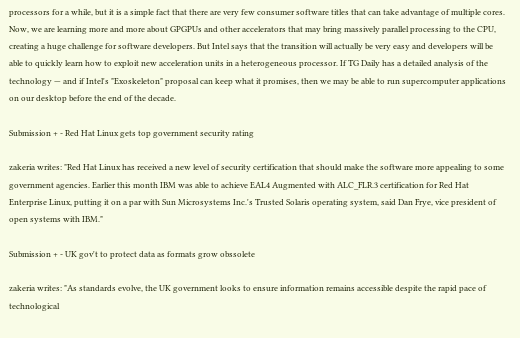processors for a while, but it is a simple fact that there are very few consumer software titles that can take advantage of multiple cores. Now, we are learning more and more about GPGPUs and other accelerators that may bring massively parallel processing to the CPU, creating a huge challenge for software developers. But Intel says that the transition will actually be very easy and developers will be able to quickly learn how to exploit new acceleration units in a heterogeneous processor. If TG Daily has a detailed analysis of the technology — and if Intel's "Exoskeleton" proposal can keep what it promises, then we may be able to run supercomputer applications on our desktop before the end of the decade.

Submission + - Red Hat Linux gets top government security rating

zakeria writes: "Red Hat Linux has received a new level of security certification that should make the software more appealing to some government agencies. Earlier this month IBM was able to achieve EAL4 Augmented with ALC_FLR.3 certification for Red Hat Enterprise Linux, putting it on a par with Sun Microsystems Inc.'s Trusted Solaris operating system, said Dan Frye, vice president of open systems with IBM."

Submission + - UK gov't to protect data as formats grow obssolete

zakeria writes: "As standards evolve, the UK government looks to ensure information remains accessible despite the rapid pace of technological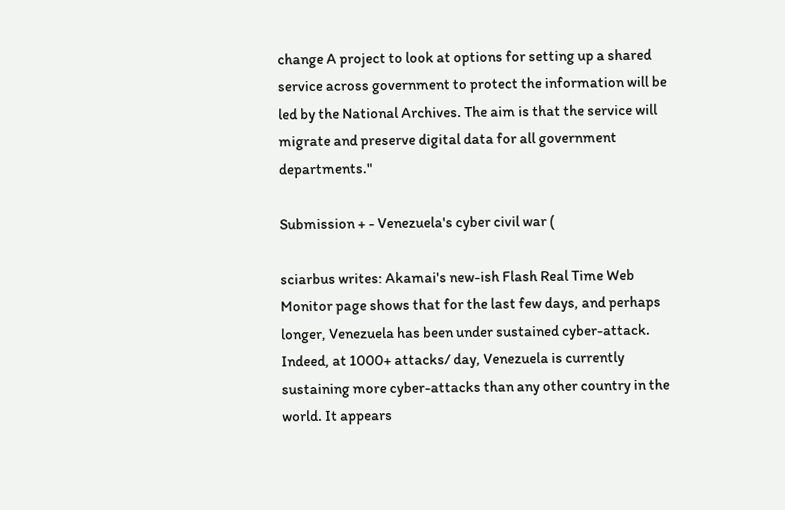change A project to look at options for setting up a shared service across government to protect the information will be led by the National Archives. The aim is that the service will migrate and preserve digital data for all government departments."

Submission + - Venezuela's cyber civil war (

sciarbus writes: Akamai's new-ish Flash Real Time Web Monitor page shows that for the last few days, and perhaps longer, Venezuela has been under sustained cyber-attack. Indeed, at 1000+ attacks/ day, Venezuela is currently sustaining more cyber-attacks than any other country in the world. It appears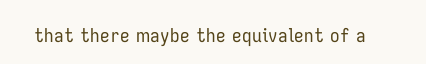that there maybe the equivalent of a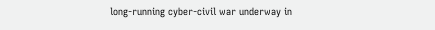long-running cyber-civil war underway in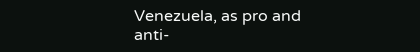Venezuela, as pro and anti-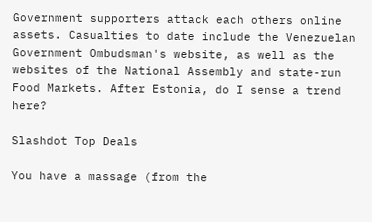Government supporters attack each others online assets. Casualties to date include the Venezuelan Government Ombudsman's website, as well as the websites of the National Assembly and state-run Food Markets. After Estonia, do I sense a trend here?

Slashdot Top Deals

You have a massage (from the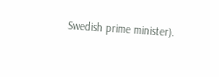Swedish prime minister).